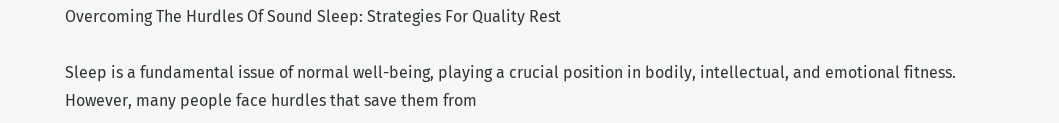Overcoming The Hurdles Of Sound Sleep: Strategies For Quality Rest

Sleep is a fundamental issue of normal well-being, playing a crucial position in bodily, intellectual, and emotional fitness. However, many people face hurdles that save them from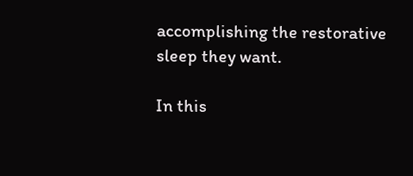accomplishing the restorative sleep they want.

In this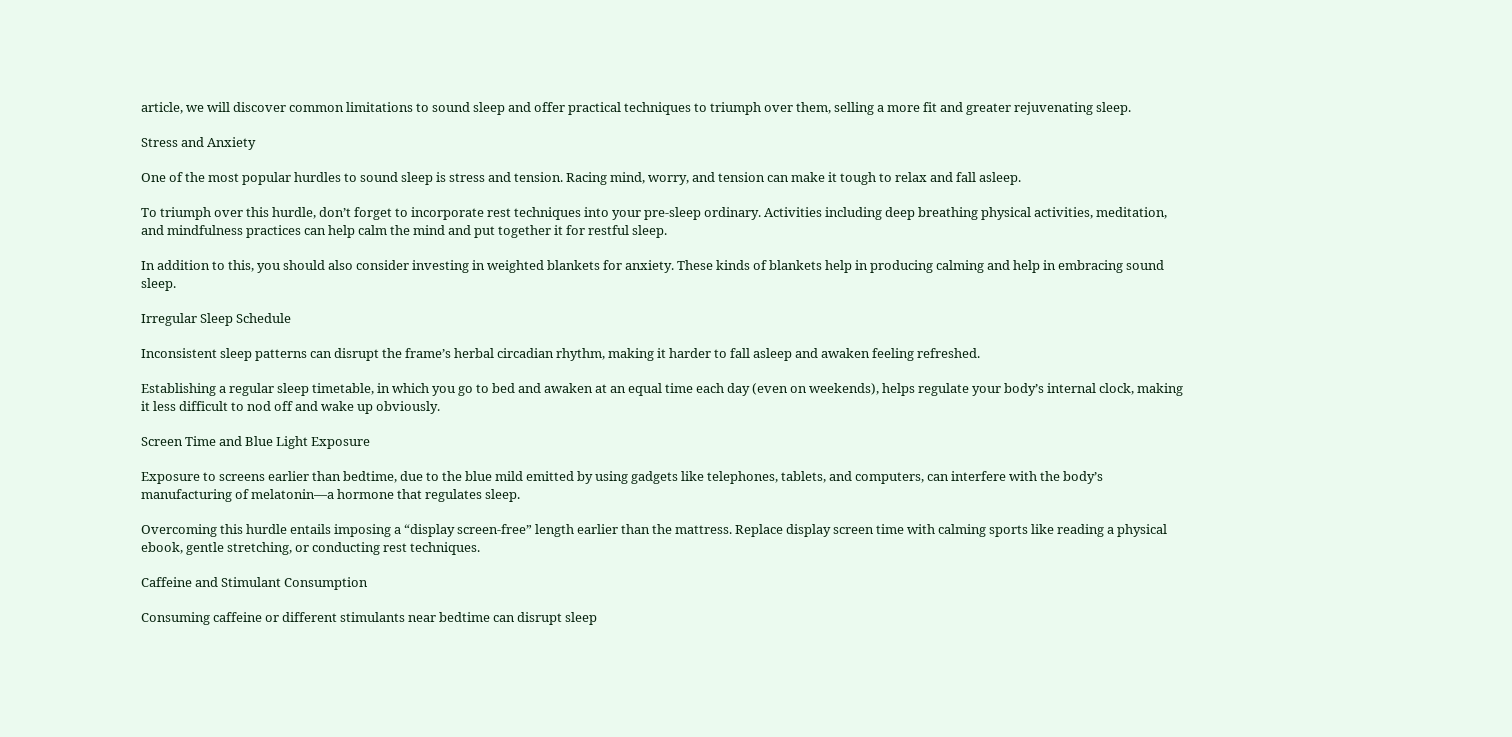article, we will discover common limitations to sound sleep and offer practical techniques to triumph over them, selling a more fit and greater rejuvenating sleep.

Stress and Anxiety

One of the most popular hurdles to sound sleep is stress and tension. Racing mind, worry, and tension can make it tough to relax and fall asleep.

To triumph over this hurdle, don’t forget to incorporate rest techniques into your pre-sleep ordinary. Activities including deep breathing physical activities, meditation, and mindfulness practices can help calm the mind and put together it for restful sleep.

In addition to this, you should also consider investing in weighted blankets for anxiety. These kinds of blankets help in producing calming and help in embracing sound sleep.

Irregular Sleep Schedule

Inconsistent sleep patterns can disrupt the frame’s herbal circadian rhythm, making it harder to fall asleep and awaken feeling refreshed.

Establishing a regular sleep timetable, in which you go to bed and awaken at an equal time each day (even on weekends), helps regulate your body’s internal clock, making it less difficult to nod off and wake up obviously.

Screen Time and Blue Light Exposure

Exposure to screens earlier than bedtime, due to the blue mild emitted by using gadgets like telephones, tablets, and computers, can interfere with the body’s manufacturing of melatonin—a hormone that regulates sleep.

Overcoming this hurdle entails imposing a “display screen-free” length earlier than the mattress. Replace display screen time with calming sports like reading a physical ebook, gentle stretching, or conducting rest techniques.

Caffeine and Stimulant Consumption

Consuming caffeine or different stimulants near bedtime can disrupt sleep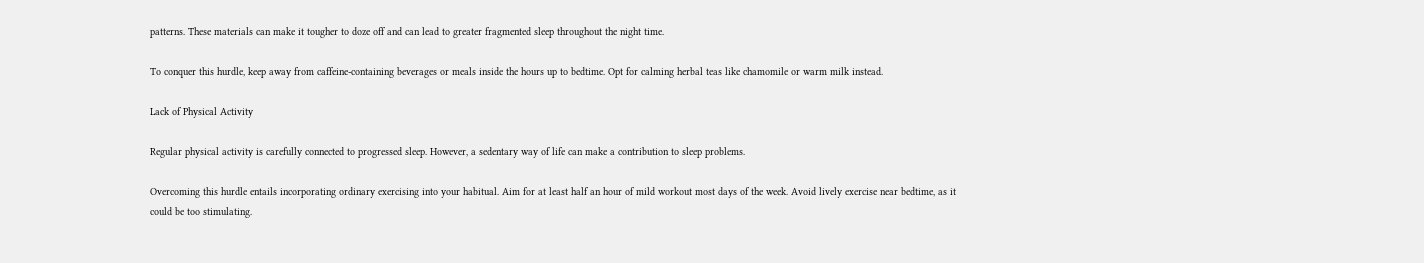patterns. These materials can make it tougher to doze off and can lead to greater fragmented sleep throughout the night time.

To conquer this hurdle, keep away from caffeine-containing beverages or meals inside the hours up to bedtime. Opt for calming herbal teas like chamomile or warm milk instead.

Lack of Physical Activity

Regular physical activity is carefully connected to progressed sleep. However, a sedentary way of life can make a contribution to sleep problems.

Overcoming this hurdle entails incorporating ordinary exercising into your habitual. Aim for at least half an hour of mild workout most days of the week. Avoid lively exercise near bedtime, as it could be too stimulating.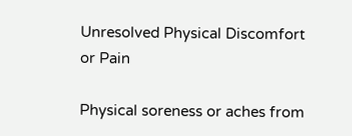Unresolved Physical Discomfort or Pain

Physical soreness or aches from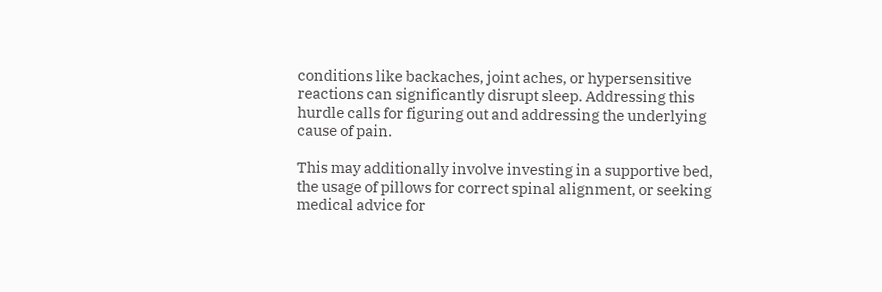conditions like backaches, joint aches, or hypersensitive reactions can significantly disrupt sleep. Addressing this hurdle calls for figuring out and addressing the underlying cause of pain.

This may additionally involve investing in a supportive bed, the usage of pillows for correct spinal alignment, or seeking medical advice for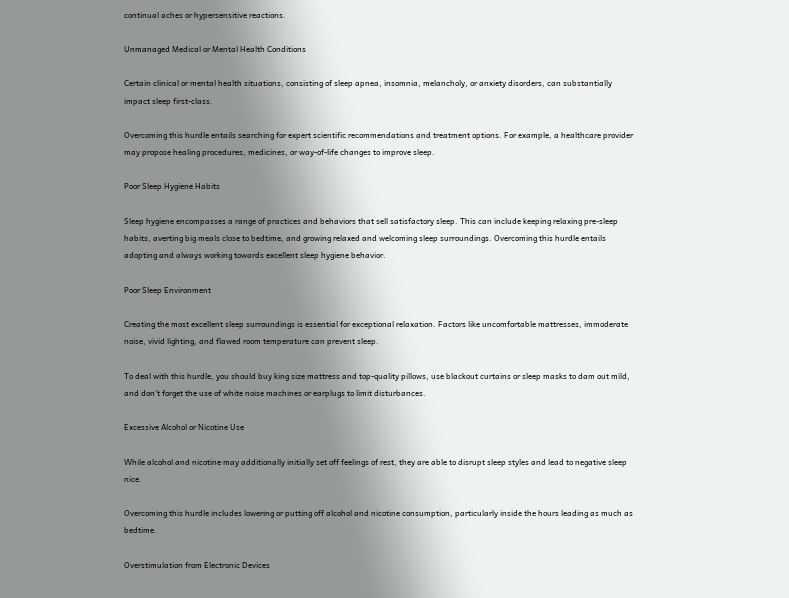continual aches or hypersensitive reactions.

Unmanaged Medical or Mental Health Conditions

Certain clinical or mental health situations, consisting of sleep apnea, insomnia, melancholy, or anxiety disorders, can substantially impact sleep first-class.

Overcoming this hurdle entails searching for expert scientific recommendations and treatment options. For example, a healthcare provider may propose healing procedures, medicines, or way-of-life changes to improve sleep.

Poor Sleep Hygiene Habits

Sleep hygiene encompasses a range of practices and behaviors that sell satisfactory sleep. This can include keeping relaxing pre-sleep habits, averting big meals close to bedtime, and growing relaxed and welcoming sleep surroundings. Overcoming this hurdle entails adopting and always working towards excellent sleep hygiene behavior.

Poor Sleep Environment

Creating the most excellent sleep surroundings is essential for exceptional relaxation. Factors like uncomfortable mattresses, immoderate noise, vivid lighting, and flawed room temperature can prevent sleep.

To deal with this hurdle, you should buy king size mattress and top-quality pillows, use blackout curtains or sleep masks to dam out mild, and don’t forget the use of white noise machines or earplugs to limit disturbances.

Excessive Alcohol or Nicotine Use

While alcohol and nicotine may additionally initially set off feelings of rest, they are able to disrupt sleep styles and lead to negative sleep nice.

Overcoming this hurdle includes lowering or putting off alcohol and nicotine consumption, particularly inside the hours leading as much as bedtime.

Overstimulation from Electronic Devices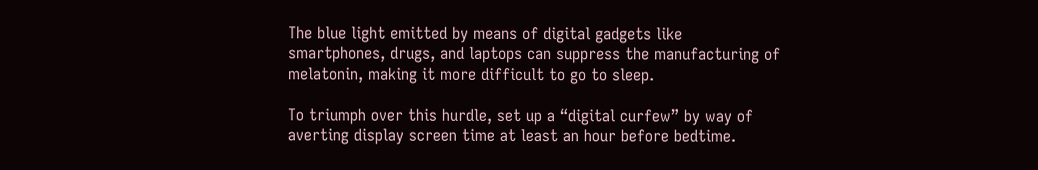The blue light emitted by means of digital gadgets like smartphones, drugs, and laptops can suppress the manufacturing of melatonin, making it more difficult to go to sleep.

To triumph over this hurdle, set up a “digital curfew” by way of averting display screen time at least an hour before bedtime.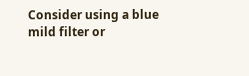Consider using a blue mild filter or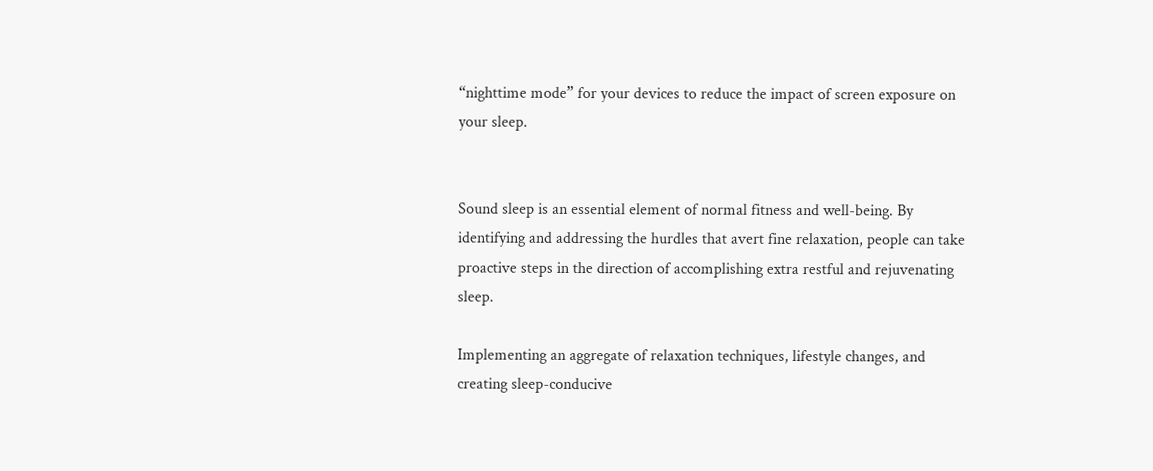“nighttime mode” for your devices to reduce the impact of screen exposure on your sleep.


Sound sleep is an essential element of normal fitness and well-being. By identifying and addressing the hurdles that avert fine relaxation, people can take proactive steps in the direction of accomplishing extra restful and rejuvenating sleep.

Implementing an aggregate of relaxation techniques, lifestyle changes, and creating sleep-conducive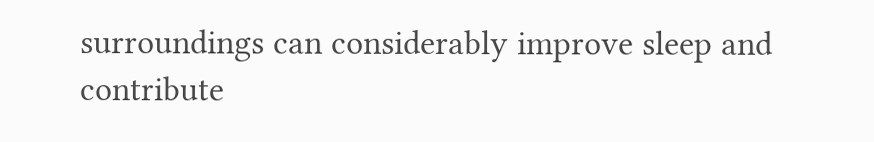surroundings can considerably improve sleep and contribute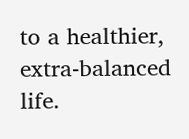to a healthier, extra-balanced life.